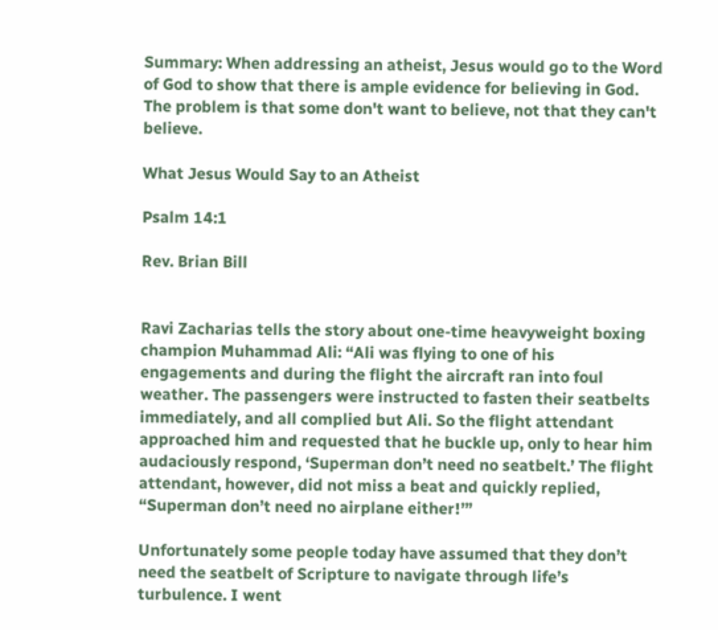Summary: When addressing an atheist, Jesus would go to the Word of God to show that there is ample evidence for believing in God. The problem is that some don't want to believe, not that they can't believe.

What Jesus Would Say to an Atheist

Psalm 14:1

Rev. Brian Bill


Ravi Zacharias tells the story about one-time heavyweight boxing champion Muhammad Ali: “Ali was flying to one of his engagements and during the flight the aircraft ran into foul weather. The passengers were instructed to fasten their seatbelts immediately, and all complied but Ali. So the flight attendant approached him and requested that he buckle up, only to hear him audaciously respond, ‘Superman don’t need no seatbelt.’ The flight attendant, however, did not miss a beat and quickly replied, “Superman don’t need no airplane either!’”

Unfortunately some people today have assumed that they don’t need the seatbelt of Scripture to navigate through life’s turbulence. I went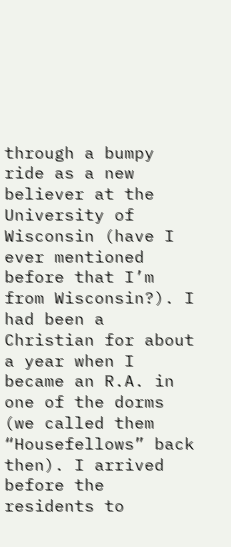through a bumpy ride as a new believer at the University of Wisconsin (have I ever mentioned before that I’m from Wisconsin?). I had been a Christian for about a year when I became an R.A. in one of the dorms (we called them “Housefellows” back then). I arrived before the residents to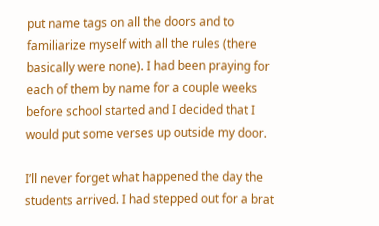put name tags on all the doors and to familiarize myself with all the rules (there basically were none). I had been praying for each of them by name for a couple weeks before school started and I decided that I would put some verses up outside my door.

I’ll never forget what happened the day the students arrived. I had stepped out for a brat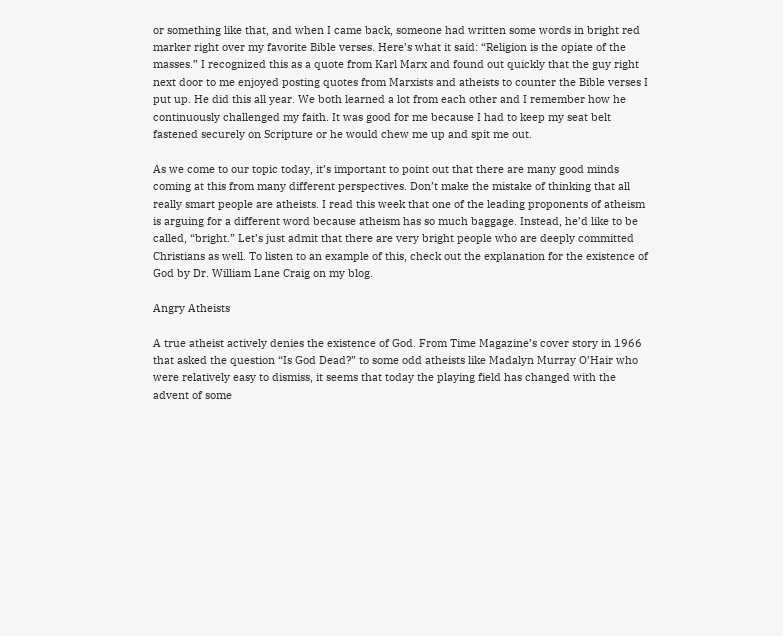or something like that, and when I came back, someone had written some words in bright red marker right over my favorite Bible verses. Here’s what it said: “Religion is the opiate of the masses.” I recognized this as a quote from Karl Marx and found out quickly that the guy right next door to me enjoyed posting quotes from Marxists and atheists to counter the Bible verses I put up. He did this all year. We both learned a lot from each other and I remember how he continuously challenged my faith. It was good for me because I had to keep my seat belt fastened securely on Scripture or he would chew me up and spit me out.

As we come to our topic today, it’s important to point out that there are many good minds coming at this from many different perspectives. Don’t make the mistake of thinking that all really smart people are atheists. I read this week that one of the leading proponents of atheism is arguing for a different word because atheism has so much baggage. Instead, he’d like to be called, “bright.” Let’s just admit that there are very bright people who are deeply committed Christians as well. To listen to an example of this, check out the explanation for the existence of God by Dr. William Lane Craig on my blog.

Angry Atheists

A true atheist actively denies the existence of God. From Time Magazine’s cover story in 1966 that asked the question “Is God Dead?” to some odd atheists like Madalyn Murray O’Hair who were relatively easy to dismiss, it seems that today the playing field has changed with the advent of some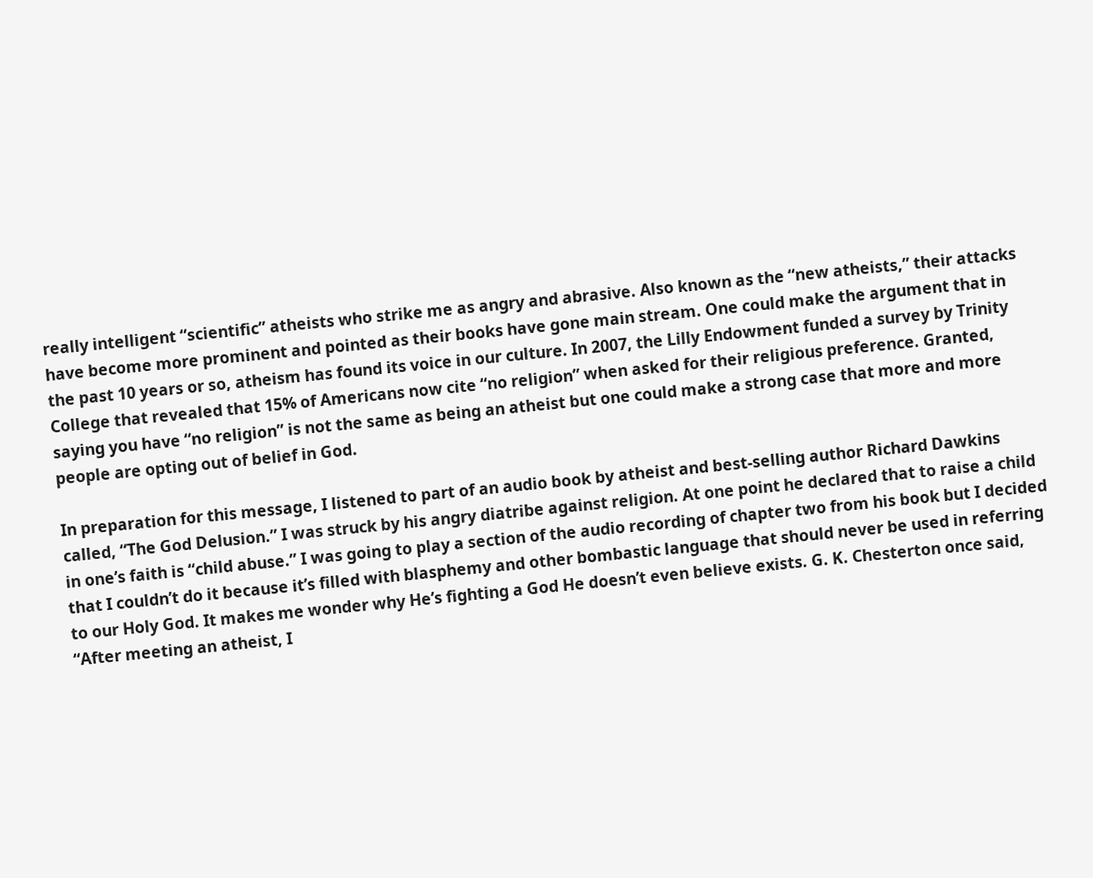really intelligent “scientific” atheists who strike me as angry and abrasive. Also known as the “new atheists,” their attacks have become more prominent and pointed as their books have gone main stream. One could make the argument that in the past 10 years or so, atheism has found its voice in our culture. In 2007, the Lilly Endowment funded a survey by Trinity College that revealed that 15% of Americans now cite “no religion” when asked for their religious preference. Granted, saying you have “no religion” is not the same as being an atheist but one could make a strong case that more and more people are opting out of belief in God.

In preparation for this message, I listened to part of an audio book by atheist and best-selling author Richard Dawkins called, “The God Delusion.” I was struck by his angry diatribe against religion. At one point he declared that to raise a child in one’s faith is “child abuse.” I was going to play a section of the audio recording of chapter two from his book but I decided that I couldn’t do it because it’s filled with blasphemy and other bombastic language that should never be used in referring to our Holy God. It makes me wonder why He’s fighting a God He doesn’t even believe exists. G. K. Chesterton once said, “After meeting an atheist, I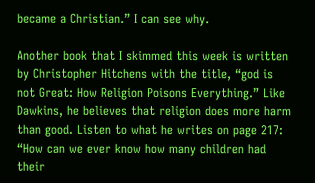became a Christian.” I can see why.

Another book that I skimmed this week is written by Christopher Hitchens with the title, “god is not Great: How Religion Poisons Everything.” Like Dawkins, he believes that religion does more harm than good. Listen to what he writes on page 217: “How can we ever know how many children had their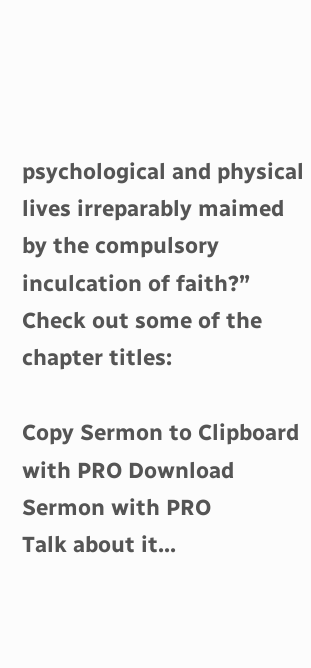psychological and physical lives irreparably maimed by the compulsory inculcation of faith?” Check out some of the chapter titles:

Copy Sermon to Clipboard with PRO Download Sermon with PRO
Talk about it...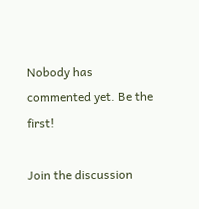Nobody has commented yet. Be the first!

Join the discussion